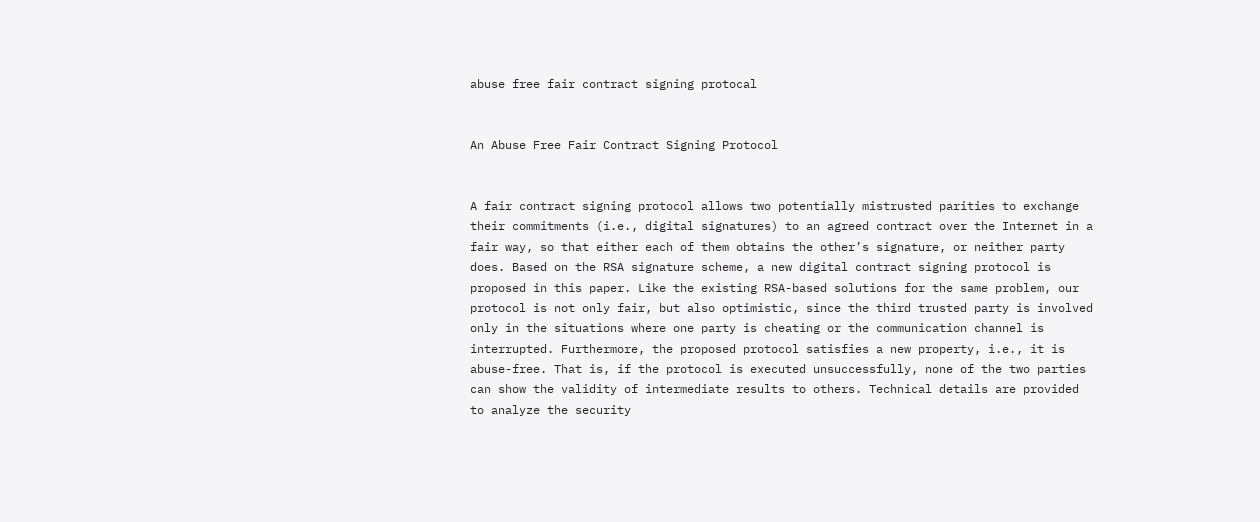abuse free fair contract signing protocal


An Abuse Free Fair Contract Signing Protocol


A fair contract signing protocol allows two potentially mistrusted parities to exchange their commitments (i.e., digital signatures) to an agreed contract over the Internet in a fair way, so that either each of them obtains the other’s signature, or neither party does. Based on the RSA signature scheme, a new digital contract signing protocol is proposed in this paper. Like the existing RSA-based solutions for the same problem, our protocol is not only fair, but also optimistic, since the third trusted party is involved only in the situations where one party is cheating or the communication channel is interrupted. Furthermore, the proposed protocol satisfies a new property, i.e., it is abuse-free. That is, if the protocol is executed unsuccessfully, none of the two parties can show the validity of intermediate results to others. Technical details are provided to analyze the security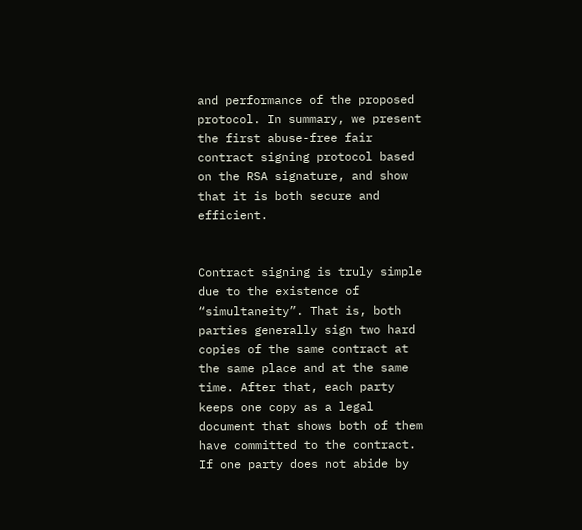and performance of the proposed protocol. In summary, we present the first abuse-free fair contract signing protocol based on the RSA signature, and show that it is both secure and efficient.


Contract signing is truly simple due to the existence of “simultaneity”. That is, both parties generally sign two hard copies of the same contract at the same place and at the same time. After that, each party keeps one copy as a legal document that shows both of them have committed to the contract. If one party does not abide by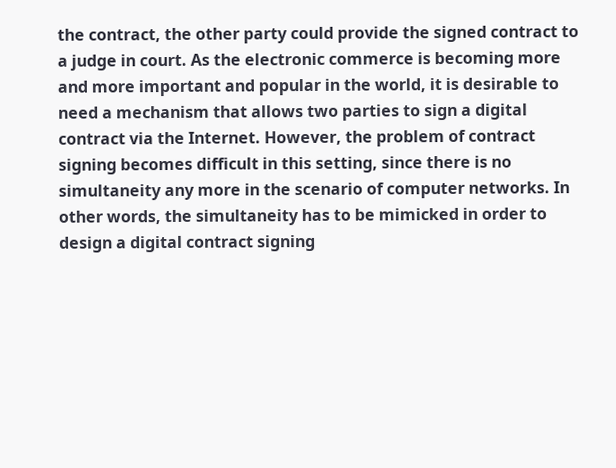the contract, the other party could provide the signed contract to a judge in court. As the electronic commerce is becoming more and more important and popular in the world, it is desirable to need a mechanism that allows two parties to sign a digital contract via the Internet. However, the problem of contract signing becomes difficult in this setting, since there is no simultaneity any more in the scenario of computer networks. In other words, the simultaneity has to be mimicked in order to design a digital contract signing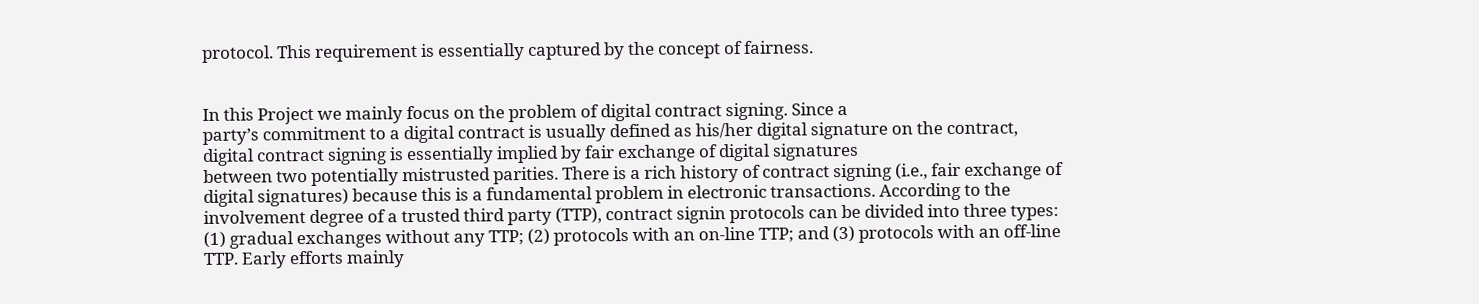protocol. This requirement is essentially captured by the concept of fairness.


In this Project we mainly focus on the problem of digital contract signing. Since a
party’s commitment to a digital contract is usually defined as his/her digital signature on the contract, digital contract signing is essentially implied by fair exchange of digital signatures
between two potentially mistrusted parities. There is a rich history of contract signing (i.e., fair exchange of digital signatures) because this is a fundamental problem in electronic transactions. According to the involvement degree of a trusted third party (TTP), contract signin protocols can be divided into three types: (1) gradual exchanges without any TTP; (2) protocols with an on-line TTP; and (3) protocols with an off-line TTP. Early efforts mainly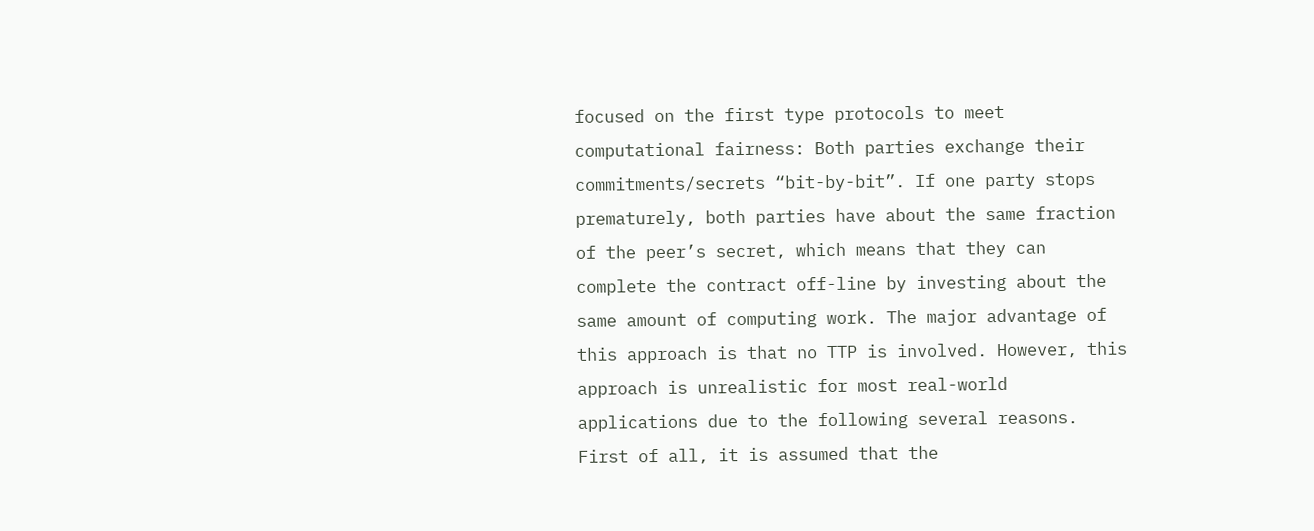focused on the first type protocols to meet computational fairness: Both parties exchange their commitments/secrets “bit-by-bit”. If one party stops prematurely, both parties have about the same fraction of the peer’s secret, which means that they can complete the contract off-line by investing about the same amount of computing work. The major advantage of this approach is that no TTP is involved. However, this approach is unrealistic for most real-world applications due to the following several reasons. First of all, it is assumed that the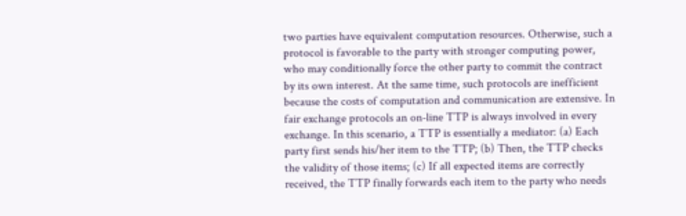two parties have equivalent computation resources. Otherwise, such a protocol is favorable to the party with stronger computing power, who may conditionally force the other party to commit the contract by its own interest. At the same time, such protocols are inefficient because the costs of computation and communication are extensive. In fair exchange protocols an on-line TTP is always involved in every exchange. In this scenario, a TTP is essentially a mediator: (a) Each party first sends his/her item to the TTP; (b) Then, the TTP checks the validity of those items; (c) If all expected items are correctly received, the TTP finally forwards each item to the party who needs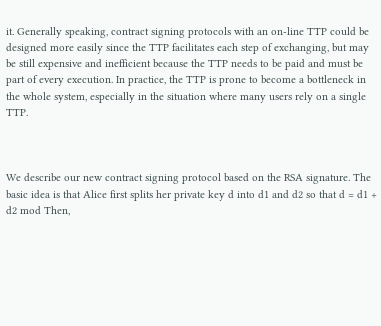it. Generally speaking, contract signing protocols with an on-line TTP could be designed more easily since the TTP facilitates each step of exchanging, but may be still expensive and inefficient because the TTP needs to be paid and must be part of every execution. In practice, the TTP is prone to become a bottleneck in the whole system, especially in the situation where many users rely on a single TTP.



We describe our new contract signing protocol based on the RSA signature. The basic idea is that Alice first splits her private key d into d1 and d2 so that d = d1 + d2 mod Then,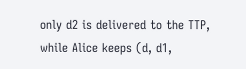only d2 is delivered to the TTP, while Alice keeps (d, d1,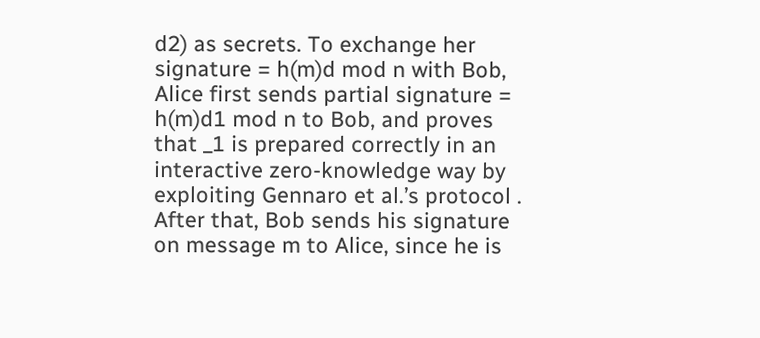d2) as secrets. To exchange her signature = h(m)d mod n with Bob, Alice first sends partial signature = h(m)d1 mod n to Bob, and proves that _1 is prepared correctly in an interactive zero-knowledge way by exploiting Gennaro et al.’s protocol . After that, Bob sends his signature on message m to Alice, since he is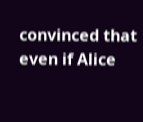convinced that even if Alice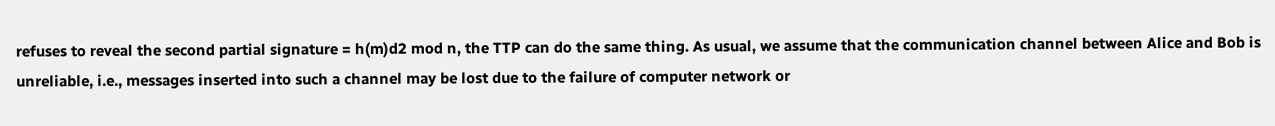refuses to reveal the second partial signature = h(m)d2 mod n, the TTP can do the same thing. As usual, we assume that the communication channel between Alice and Bob is unreliable, i.e., messages inserted into such a channel may be lost due to the failure of computer network or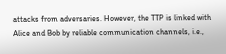attacks from adversaries. However, the TTP is linked with Alice and Bob by reliable communication channels, i.e.,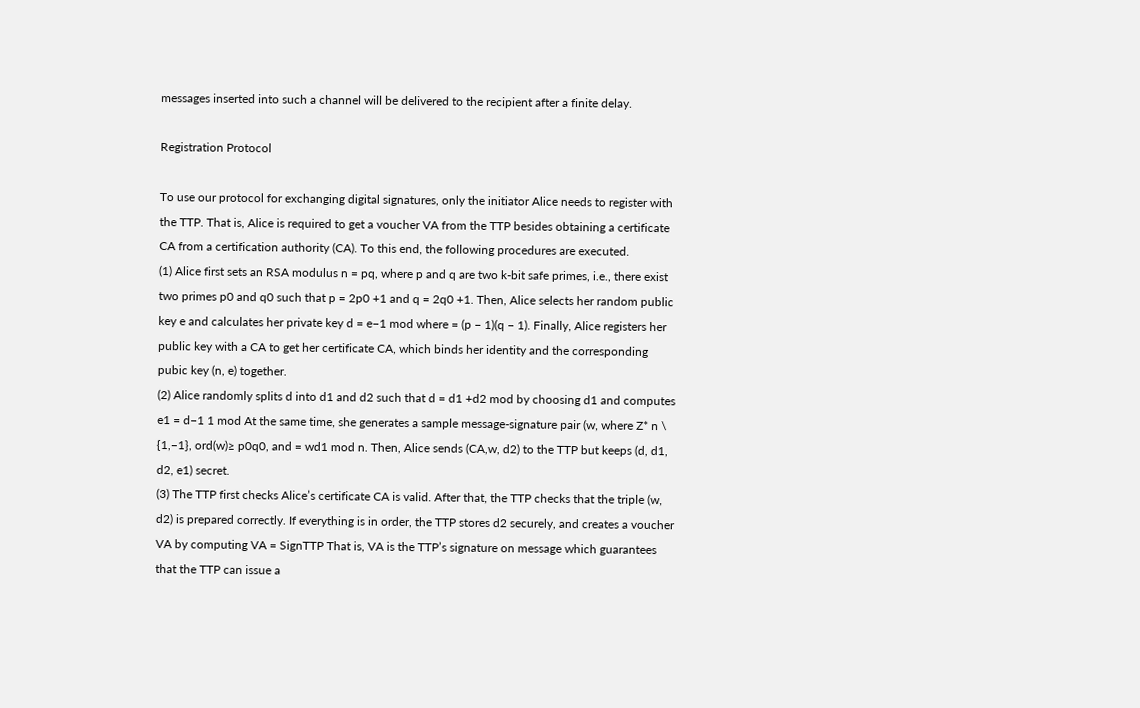messages inserted into such a channel will be delivered to the recipient after a finite delay.

Registration Protocol

To use our protocol for exchanging digital signatures, only the initiator Alice needs to register with the TTP. That is, Alice is required to get a voucher VA from the TTP besides obtaining a certificate CA from a certification authority (CA). To this end, the following procedures are executed.
(1) Alice first sets an RSA modulus n = pq, where p and q are two k-bit safe primes, i.e., there exist two primes p0 and q0 such that p = 2p0 +1 and q = 2q0 +1. Then, Alice selects her random public key e and calculates her private key d = e−1 mod where = (p − 1)(q − 1). Finally, Alice registers her public key with a CA to get her certificate CA, which binds her identity and the corresponding pubic key (n, e) together.
(2) Alice randomly splits d into d1 and d2 such that d = d1 +d2 mod by choosing d1 and computes e1 = d−1 1 mod At the same time, she generates a sample message-signature pair (w, where Z* n \ {1,−1}, ord(w)≥ p0q0, and = wd1 mod n. Then, Alice sends (CA,w, d2) to the TTP but keeps (d, d1, d2, e1) secret.
(3) The TTP first checks Alice’s certificate CA is valid. After that, the TTP checks that the triple (w, d2) is prepared correctly. If everything is in order, the TTP stores d2 securely, and creates a voucher VA by computing VA = SignTTP That is, VA is the TTP’s signature on message which guarantees that the TTP can issue a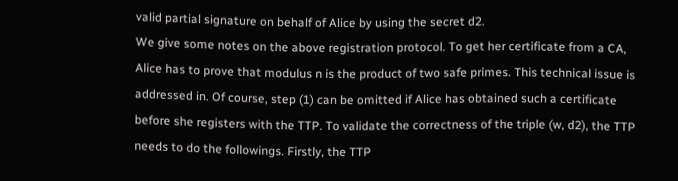valid partial signature on behalf of Alice by using the secret d2.
We give some notes on the above registration protocol. To get her certificate from a CA, Alice has to prove that modulus n is the product of two safe primes. This technical issue is addressed in. Of course, step (1) can be omitted if Alice has obtained such a certificate before she registers with the TTP. To validate the correctness of the triple (w, d2), the TTP needs to do the followings. Firstly, the TTP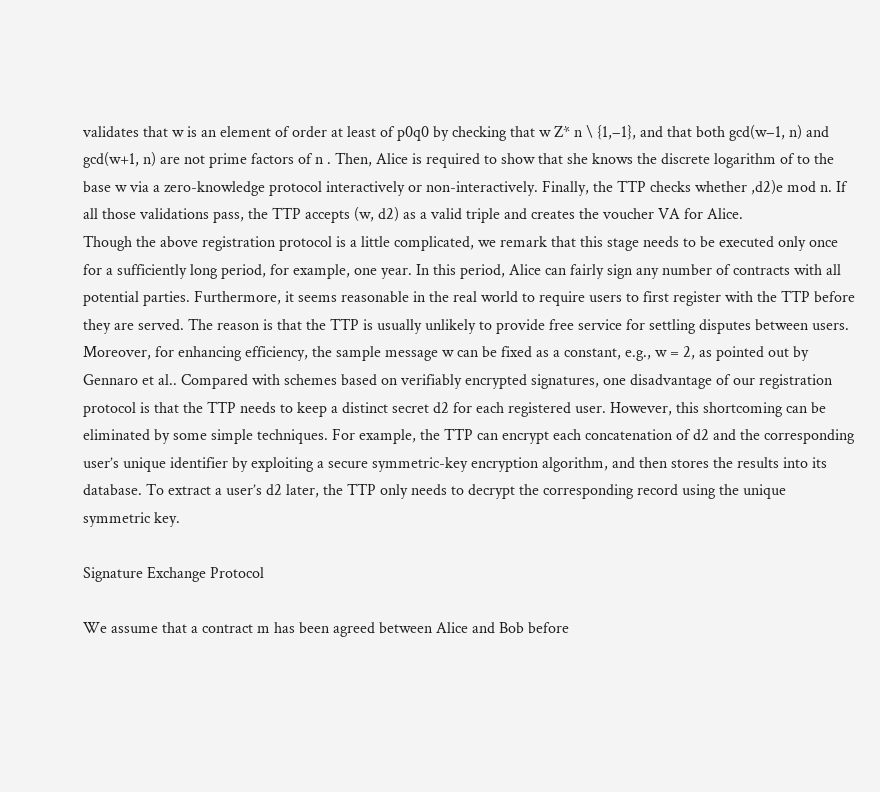validates that w is an element of order at least of p0q0 by checking that w Z* n \ {1,−1}, and that both gcd(w−1, n) and gcd(w+1, n) are not prime factors of n . Then, Alice is required to show that she knows the discrete logarithm of to the base w via a zero-knowledge protocol interactively or non-interactively. Finally, the TTP checks whether ,d2)e mod n. If all those validations pass, the TTP accepts (w, d2) as a valid triple and creates the voucher VA for Alice.
Though the above registration protocol is a little complicated, we remark that this stage needs to be executed only once for a sufficiently long period, for example, one year. In this period, Alice can fairly sign any number of contracts with all potential parties. Furthermore, it seems reasonable in the real world to require users to first register with the TTP before they are served. The reason is that the TTP is usually unlikely to provide free service for settling disputes between users. Moreover, for enhancing efficiency, the sample message w can be fixed as a constant, e.g., w = 2, as pointed out by Gennaro et al.. Compared with schemes based on verifiably encrypted signatures, one disadvantage of our registration protocol is that the TTP needs to keep a distinct secret d2 for each registered user. However, this shortcoming can be eliminated by some simple techniques. For example, the TTP can encrypt each concatenation of d2 and the corresponding user’s unique identifier by exploiting a secure symmetric-key encryption algorithm, and then stores the results into its database. To extract a user’s d2 later, the TTP only needs to decrypt the corresponding record using the unique symmetric key.

Signature Exchange Protocol

We assume that a contract m has been agreed between Alice and Bob before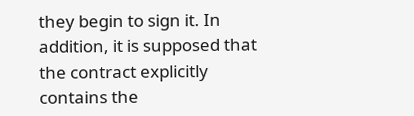they begin to sign it. In addition, it is supposed that the contract explicitly contains the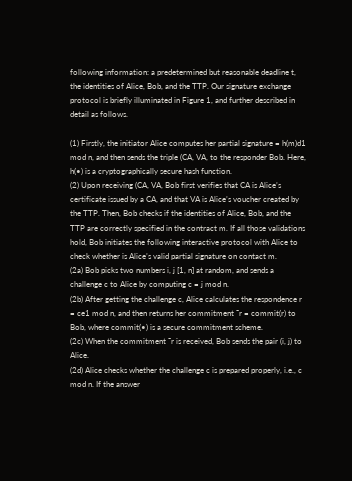following information: a predetermined but reasonable deadline t, the identities of Alice, Bob, and the TTP. Our signature exchange protocol is briefly illuminated in Figure 1, and further described in detail as follows.

(1) Firstly, the initiator Alice computes her partial signature = h(m)d1 mod n, and then sends the triple (CA, VA, to the responder Bob. Here, h(•) is a cryptographically secure hash function.
(2) Upon receiving (CA, VA, Bob first verifies that CA is Alice’s certificate issued by a CA, and that VA is Alice’s voucher created by the TTP. Then, Bob checks if the identities of Alice, Bob, and the TTP are correctly specified in the contract m. If all those validations hold, Bob initiates the following interactive protocol with Alice to check whether is Alice’s valid partial signature on contact m.
(2a) Bob picks two numbers i, j [1, n] at random, and sends a challenge c to Alice by computing c = j mod n.
(2b) After getting the challenge c, Alice calculates the respondence r = ce1 mod n, and then returns her commitment ¯r = commit(r) to Bob, where commit(•) is a secure commitment scheme.
(2c) When the commitment ¯r is received, Bob sends the pair (i, j) to Alice.
(2d) Alice checks whether the challenge c is prepared properly, i.e., c
mod n. If the answer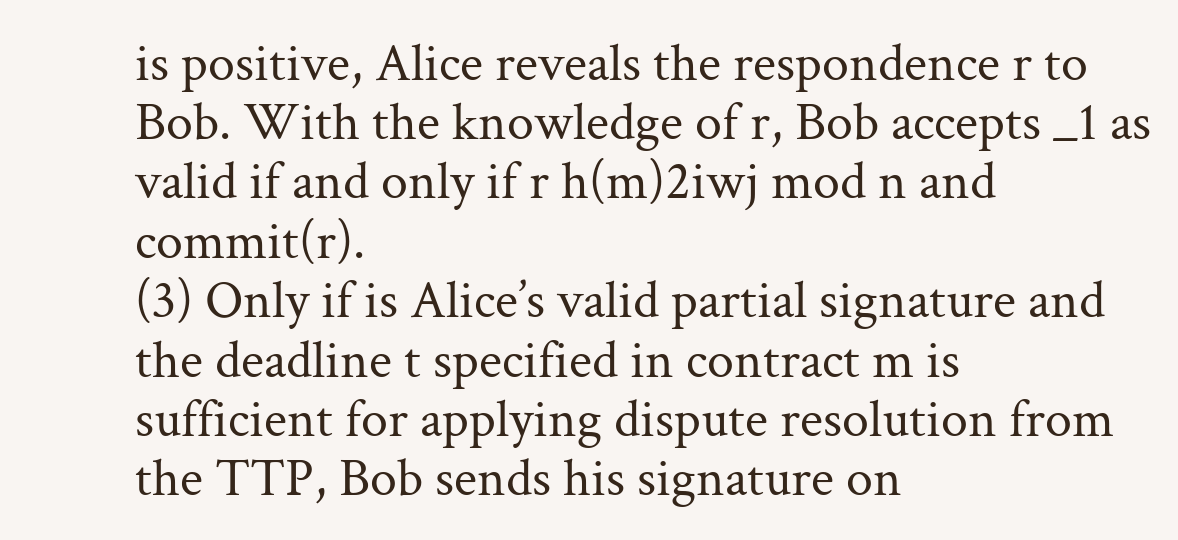is positive, Alice reveals the respondence r to Bob. With the knowledge of r, Bob accepts _1 as valid if and only if r h(m)2iwj mod n and commit(r).
(3) Only if is Alice’s valid partial signature and the deadline t specified in contract m is sufficient for applying dispute resolution from the TTP, Bob sends his signature on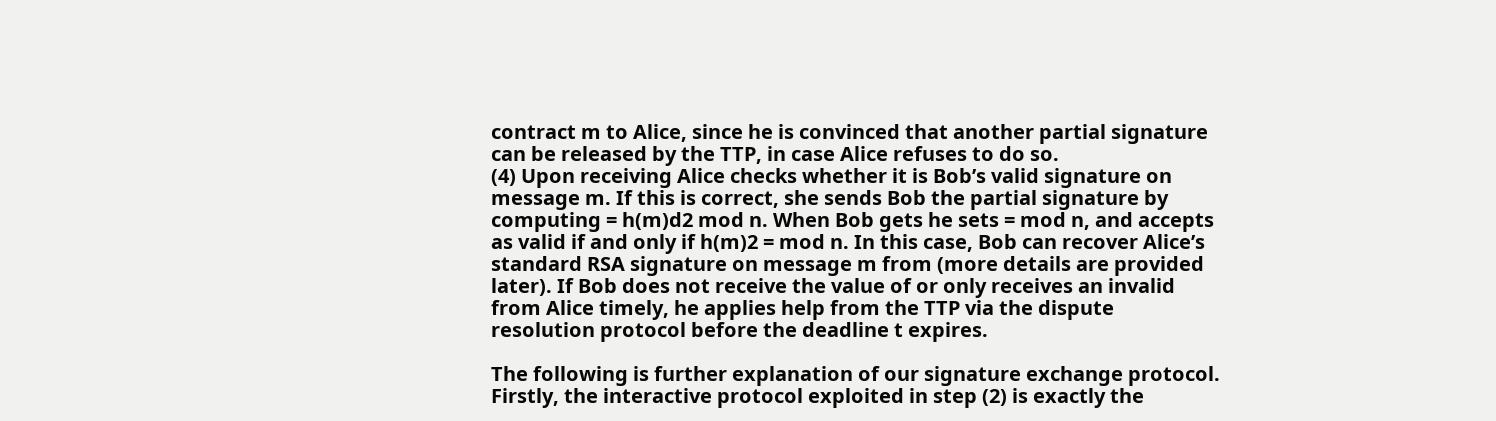contract m to Alice, since he is convinced that another partial signature can be released by the TTP, in case Alice refuses to do so.
(4) Upon receiving Alice checks whether it is Bob’s valid signature on message m. If this is correct, she sends Bob the partial signature by computing = h(m)d2 mod n. When Bob gets he sets = mod n, and accepts as valid if and only if h(m)2 = mod n. In this case, Bob can recover Alice’s standard RSA signature on message m from (more details are provided later). If Bob does not receive the value of or only receives an invalid from Alice timely, he applies help from the TTP via the dispute resolution protocol before the deadline t expires.

The following is further explanation of our signature exchange protocol. Firstly, the interactive protocol exploited in step (2) is exactly the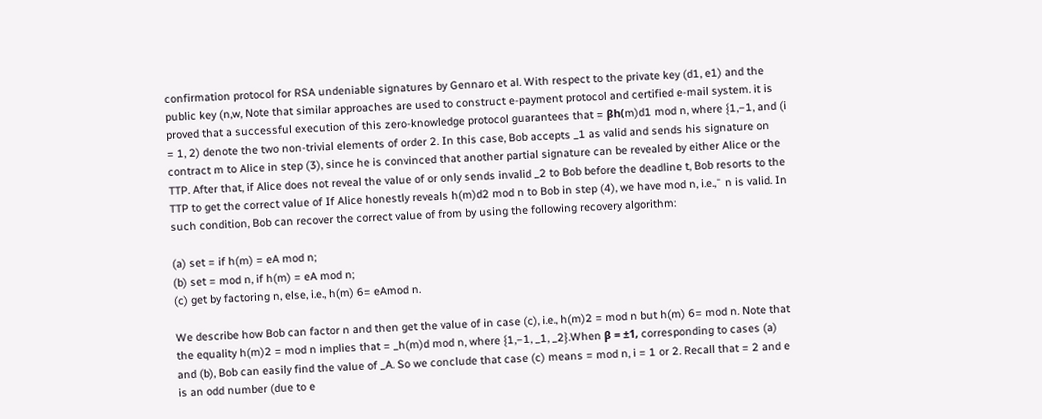confirmation protocol for RSA undeniable signatures by Gennaro et al. With respect to the private key (d1, e1) and the public key (n,w, Note that similar approaches are used to construct e-payment protocol and certified e-mail system. it is proved that a successful execution of this zero-knowledge protocol guarantees that = βh(m)d1 mod n, where {1,−1, and (i = 1, 2) denote the two non-trivial elements of order 2. In this case, Bob accepts _1 as valid and sends his signature on contract m to Alice in step (3), since he is convinced that another partial signature can be revealed by either Alice or the TTP. After that, if Alice does not reveal the value of or only sends invalid _2 to Bob before the deadline t, Bob resorts to the TTP to get the correct value of If Alice honestly reveals h(m)d2 mod n to Bob in step (4), we have mod n, i.e.,¯ n is valid. In such condition, Bob can recover the correct value of from by using the following recovery algorithm:

(a) set = if h(m) = eA mod n;
(b) set = mod n, if h(m) = eA mod n;
(c) get by factoring n, else, i.e., h(m) 6= eAmod n.

We describe how Bob can factor n and then get the value of in case (c), i.e., h(m)2 = mod n but h(m) 6= mod n. Note that the equality h(m)2 = mod n implies that = _h(m)d mod n, where {1,−1, _1, _2}.When β = ±1, corresponding to cases (a) and (b), Bob can easily find the value of _A. So we conclude that case (c) means = mod n, i = 1 or 2. Recall that = 2 and e is an odd number (due to e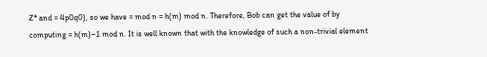Z* and = 4p0q0), so we have = mod n = h(m) mod n. Therefore, Bob can get the value of by
computing = h(m)−1 mod n. It is well known that with the knowledge of such a non-trivial element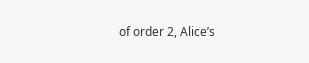of order 2, Alice’s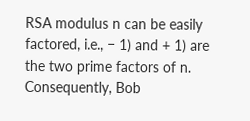RSA modulus n can be easily factored, i.e., − 1) and + 1) are the two prime factors of n. Consequently, Bob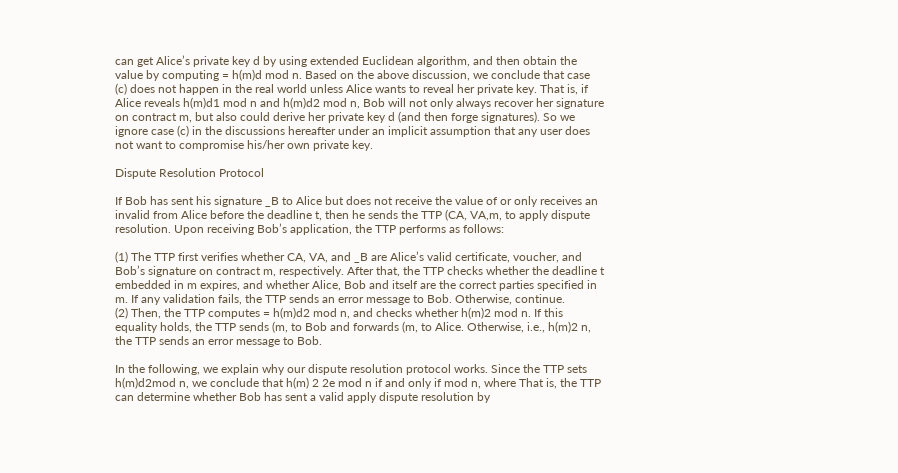can get Alice’s private key d by using extended Euclidean algorithm, and then obtain the value by computing = h(m)d mod n. Based on the above discussion, we conclude that case (c) does not happen in the real world unless Alice wants to reveal her private key. That is, if Alice reveals h(m)d1 mod n and h(m)d2 mod n, Bob will not only always recover her signature on contract m, but also could derive her private key d (and then forge signatures). So we ignore case (c) in the discussions hereafter under an implicit assumption that any user does not want to compromise his/her own private key.

Dispute Resolution Protocol

If Bob has sent his signature _B to Alice but does not receive the value of or only receives an invalid from Alice before the deadline t, then he sends the TTP (CA, VA,m, to apply dispute resolution. Upon receiving Bob’s application, the TTP performs as follows:

(1) The TTP first verifies whether CA, VA, and _B are Alice’s valid certificate, voucher, and Bob’s signature on contract m, respectively. After that, the TTP checks whether the deadline t embedded in m expires, and whether Alice, Bob and itself are the correct parties specified in m. If any validation fails, the TTP sends an error message to Bob. Otherwise, continue.
(2) Then, the TTP computes = h(m)d2 mod n, and checks whether h(m)2 mod n. If this equality holds, the TTP sends (m, to Bob and forwards (m, to Alice. Otherwise, i.e., h(m)2 n, the TTP sends an error message to Bob.

In the following, we explain why our dispute resolution protocol works. Since the TTP sets h(m)d2mod n, we conclude that h(m) 2 2e mod n if and only if mod n, where That is, the TTP can determine whether Bob has sent a valid apply dispute resolution by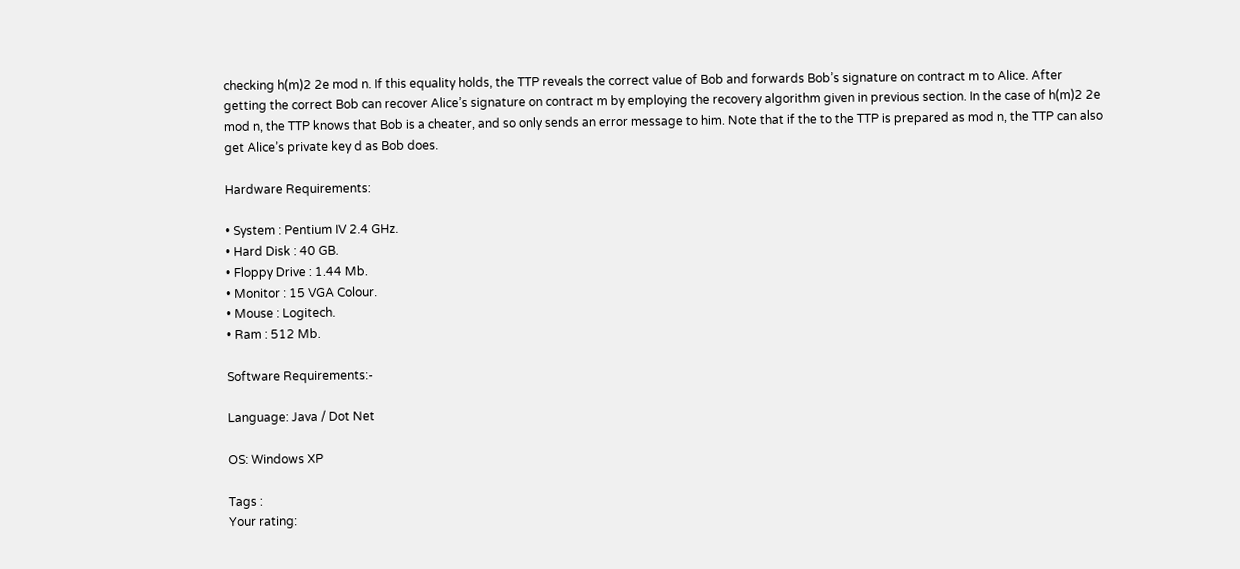checking h(m)2 2e mod n. If this equality holds, the TTP reveals the correct value of Bob and forwards Bob’s signature on contract m to Alice. After getting the correct Bob can recover Alice’s signature on contract m by employing the recovery algorithm given in previous section. In the case of h(m)2 2e mod n, the TTP knows that Bob is a cheater, and so only sends an error message to him. Note that if the to the TTP is prepared as mod n, the TTP can also get Alice’s private key d as Bob does.

Hardware Requirements:

• System : Pentium IV 2.4 GHz.
• Hard Disk : 40 GB.
• Floppy Drive : 1.44 Mb.
• Monitor : 15 VGA Colour.
• Mouse : Logitech.
• Ram : 512 Mb.

Software Requirements:-

Language: Java / Dot Net

OS: Windows XP

Tags :
Your rating: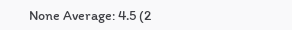None Average: 4.5 (2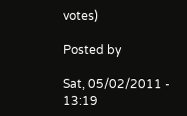votes)

Posted by

Sat, 05/02/2011 - 13:19